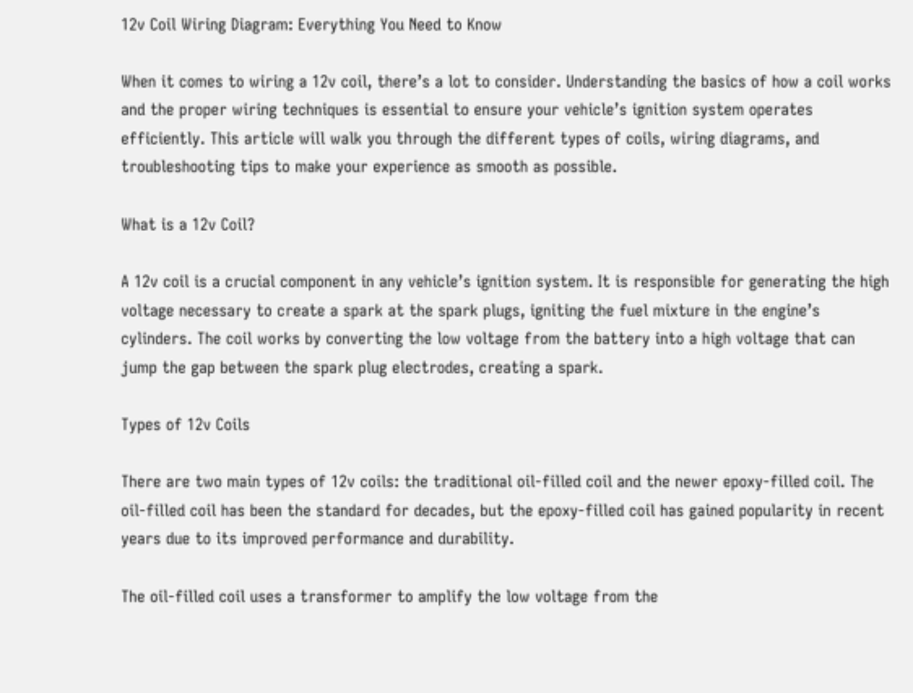12v Coil Wiring Diagram: Everything You Need to Know

When it comes to wiring a 12v coil, there’s a lot to consider. Understanding the basics of how a coil works and the proper wiring techniques is essential to ensure your vehicle’s ignition system operates efficiently. This article will walk you through the different types of coils, wiring diagrams, and troubleshooting tips to make your experience as smooth as possible.

What is a 12v Coil?

A 12v coil is a crucial component in any vehicle’s ignition system. It is responsible for generating the high voltage necessary to create a spark at the spark plugs, igniting the fuel mixture in the engine’s cylinders. The coil works by converting the low voltage from the battery into a high voltage that can jump the gap between the spark plug electrodes, creating a spark.

Types of 12v Coils

There are two main types of 12v coils: the traditional oil-filled coil and the newer epoxy-filled coil. The oil-filled coil has been the standard for decades, but the epoxy-filled coil has gained popularity in recent years due to its improved performance and durability.

The oil-filled coil uses a transformer to amplify the low voltage from the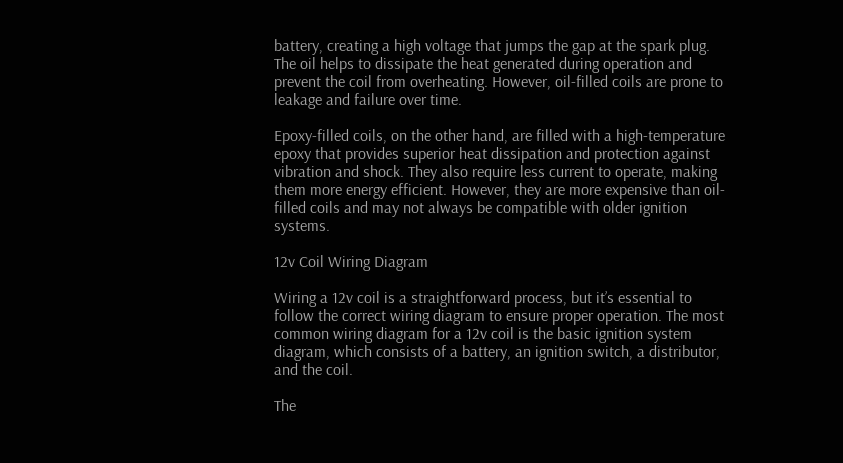battery, creating a high voltage that jumps the gap at the spark plug. The oil helps to dissipate the heat generated during operation and prevent the coil from overheating. However, oil-filled coils are prone to leakage and failure over time.

Epoxy-filled coils, on the other hand, are filled with a high-temperature epoxy that provides superior heat dissipation and protection against vibration and shock. They also require less current to operate, making them more energy efficient. However, they are more expensive than oil-filled coils and may not always be compatible with older ignition systems.

12v Coil Wiring Diagram

Wiring a 12v coil is a straightforward process, but it’s essential to follow the correct wiring diagram to ensure proper operation. The most common wiring diagram for a 12v coil is the basic ignition system diagram, which consists of a battery, an ignition switch, a distributor, and the coil.

The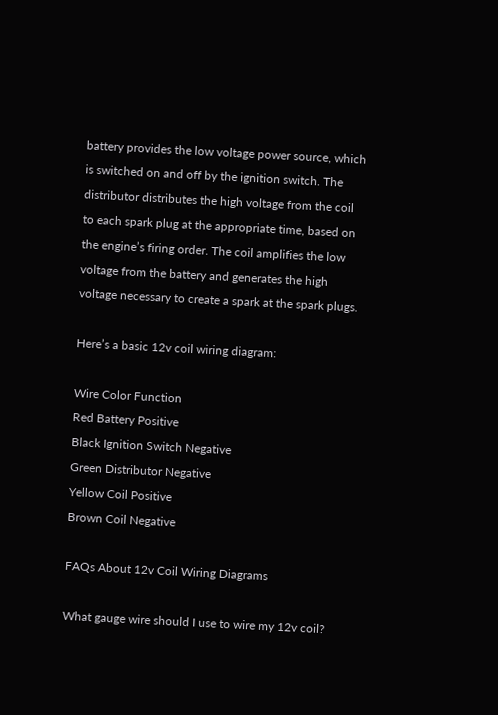battery provides the low voltage power source, which is switched on and off by the ignition switch. The distributor distributes the high voltage from the coil to each spark plug at the appropriate time, based on the engine’s firing order. The coil amplifies the low voltage from the battery and generates the high voltage necessary to create a spark at the spark plugs.

Here’s a basic 12v coil wiring diagram:

Wire Color Function
Red Battery Positive
Black Ignition Switch Negative
Green Distributor Negative
Yellow Coil Positive
Brown Coil Negative

FAQs About 12v Coil Wiring Diagrams

What gauge wire should I use to wire my 12v coil?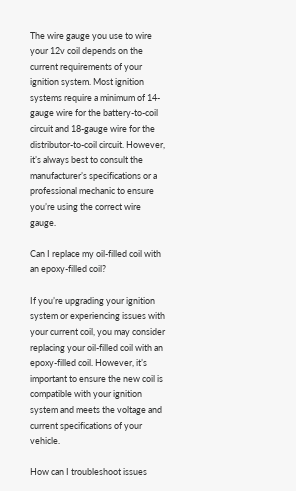The wire gauge you use to wire your 12v coil depends on the current requirements of your ignition system. Most ignition systems require a minimum of 14-gauge wire for the battery-to-coil circuit and 18-gauge wire for the distributor-to-coil circuit. However, it’s always best to consult the manufacturer’s specifications or a professional mechanic to ensure you’re using the correct wire gauge.

Can I replace my oil-filled coil with an epoxy-filled coil?

If you’re upgrading your ignition system or experiencing issues with your current coil, you may consider replacing your oil-filled coil with an epoxy-filled coil. However, it’s important to ensure the new coil is compatible with your ignition system and meets the voltage and current specifications of your vehicle.

How can I troubleshoot issues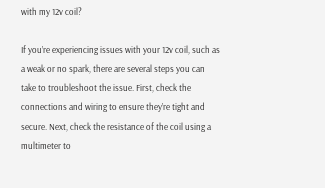with my 12v coil?

If you’re experiencing issues with your 12v coil, such as a weak or no spark, there are several steps you can take to troubleshoot the issue. First, check the connections and wiring to ensure they’re tight and secure. Next, check the resistance of the coil using a multimeter to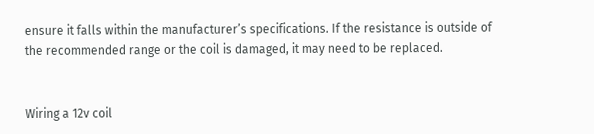ensure it falls within the manufacturer’s specifications. If the resistance is outside of the recommended range or the coil is damaged, it may need to be replaced.


Wiring a 12v coil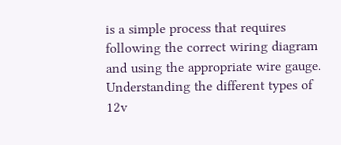is a simple process that requires following the correct wiring diagram and using the appropriate wire gauge. Understanding the different types of 12v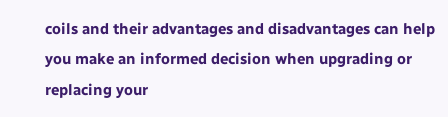coils and their advantages and disadvantages can help you make an informed decision when upgrading or replacing your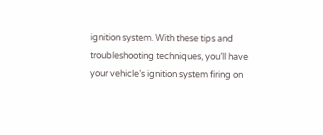ignition system. With these tips and troubleshooting techniques, you’ll have your vehicle’s ignition system firing on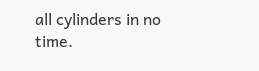all cylinders in no time.